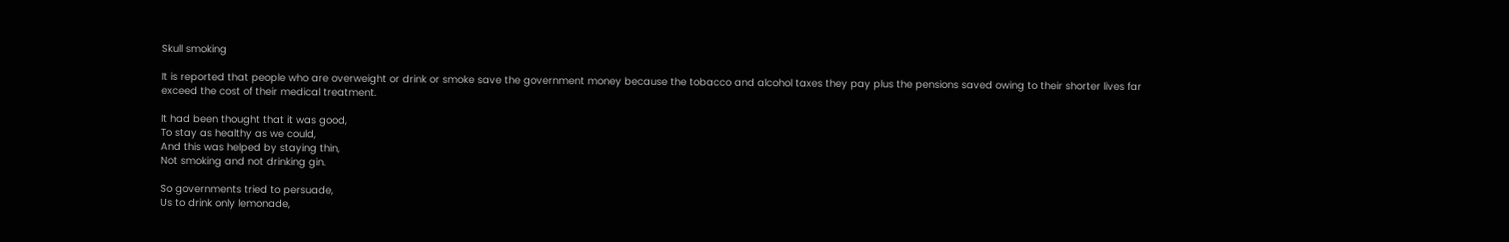Skull smoking

It is reported that people who are overweight or drink or smoke save the government money because the tobacco and alcohol taxes they pay plus the pensions saved owing to their shorter lives far exceed the cost of their medical treatment.

It had been thought that it was good,
To stay as healthy as we could,
And this was helped by staying thin,
Not smoking and not drinking gin.

So governments tried to persuade,
Us to drink only lemonade,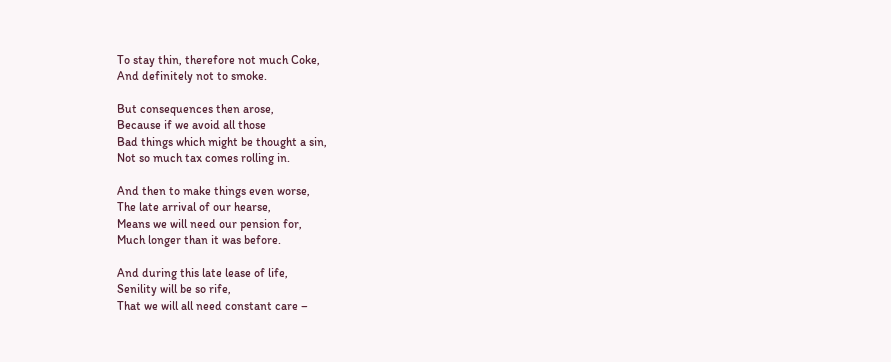To stay thin, therefore not much Coke,
And definitely not to smoke.

But consequences then arose,
Because if we avoid all those
Bad things which might be thought a sin,
Not so much tax comes rolling in.

And then to make things even worse,
The late arrival of our hearse,
Means we will need our pension for,
Much longer than it was before.

And during this late lease of life,
Senility will be so rife,
That we will all need constant care –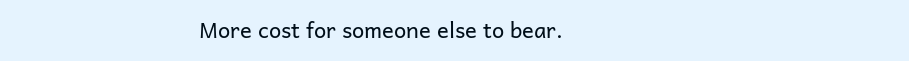More cost for someone else to bear.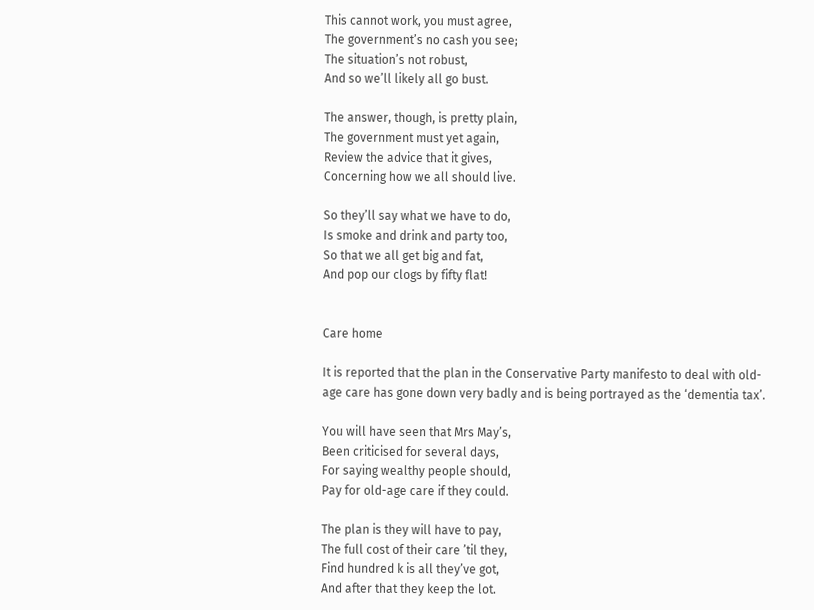This cannot work, you must agree,
The government’s no cash you see;
The situation’s not robust,
And so we’ll likely all go bust.

The answer, though, is pretty plain,
The government must yet again,
Review the advice that it gives,
Concerning how we all should live.

So they’ll say what we have to do,
Is smoke and drink and party too,
So that we all get big and fat,
And pop our clogs by fifty flat!


Care home

It is reported that the plan in the Conservative Party manifesto to deal with old-age care has gone down very badly and is being portrayed as the ‘dementia tax’.

You will have seen that Mrs May’s,
Been criticised for several days,
For saying wealthy people should,
Pay for old-age care if they could.

The plan is they will have to pay,
The full cost of their care ’til they,
Find hundred k is all they’ve got,
And after that they keep the lot.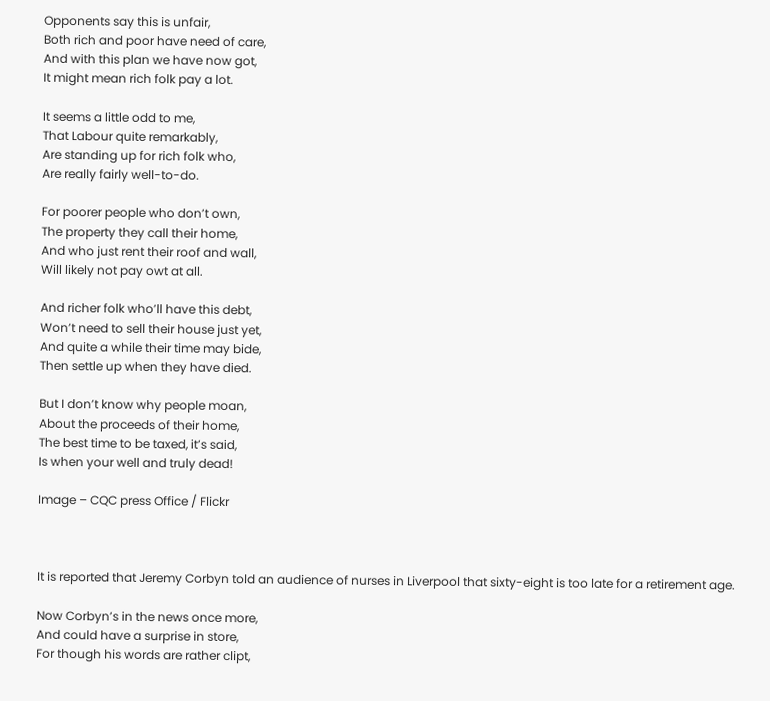Opponents say this is unfair,
Both rich and poor have need of care,
And with this plan we have now got,
It might mean rich folk pay a lot.

It seems a little odd to me,
That Labour quite remarkably,
Are standing up for rich folk who,
Are really fairly well-to-do.

For poorer people who don’t own,
The property they call their home,
And who just rent their roof and wall,
Will likely not pay owt at all.

And richer folk who’ll have this debt,
Won’t need to sell their house just yet,
And quite a while their time may bide,
Then settle up when they have died.

But I don’t know why people moan,
About the proceeds of their home,
The best time to be taxed, it’s said,
Is when your well and truly dead!

Image – CQC press Office / Flickr



It is reported that Jeremy Corbyn told an audience of nurses in Liverpool that sixty-eight is too late for a retirement age.

Now Corbyn’s in the news once more,
And could have a surprise in store,
For though his words are rather clipt,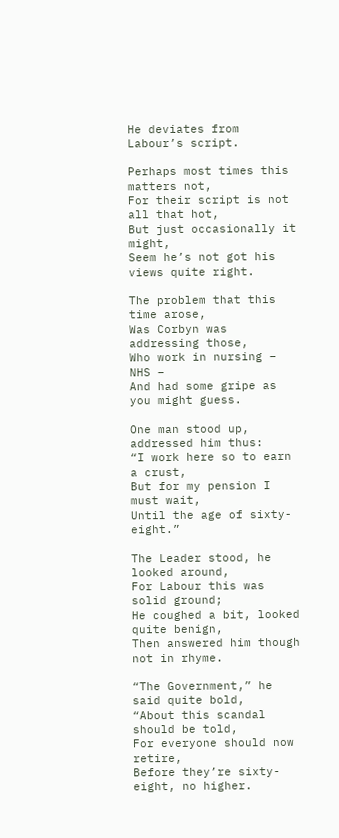He deviates from Labour’s script.

Perhaps most times this matters not,
For their script is not all that hot,
But just occasionally it might,
Seem he’s not got his views quite right.

The problem that this time arose,
Was Corbyn was addressing those,
Who work in nursing – NHS –
And had some gripe as you might guess.

One man stood up, addressed him thus:
“I work here so to earn a crust,
But for my pension I must wait,
Until the age of sixty-eight.”

The Leader stood, he looked around,
For Labour this was solid ground;
He coughed a bit, looked quite benign,
Then answered him though not in rhyme.

“The Government,” he said quite bold,
“About this scandal should be told,
For everyone should now retire,
Before they’re sixty-eight, no higher.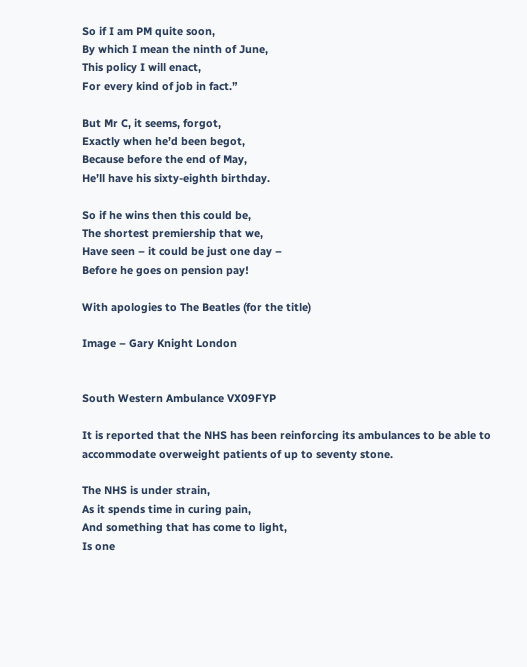So if I am PM quite soon,
By which I mean the ninth of June,
This policy I will enact,
For every kind of job in fact.”

But Mr C, it seems, forgot,
Exactly when he’d been begot,
Because before the end of May,
He’ll have his sixty-eighth birthday.

So if he wins then this could be,
The shortest premiership that we,
Have seen – it could be just one day –
Before he goes on pension pay!

With apologies to The Beatles (for the title)

Image – Gary Knight London


South Western Ambulance VX09FYP

It is reported that the NHS has been reinforcing its ambulances to be able to accommodate overweight patients of up to seventy stone.

The NHS is under strain,
As it spends time in curing pain,
And something that has come to light,
Is one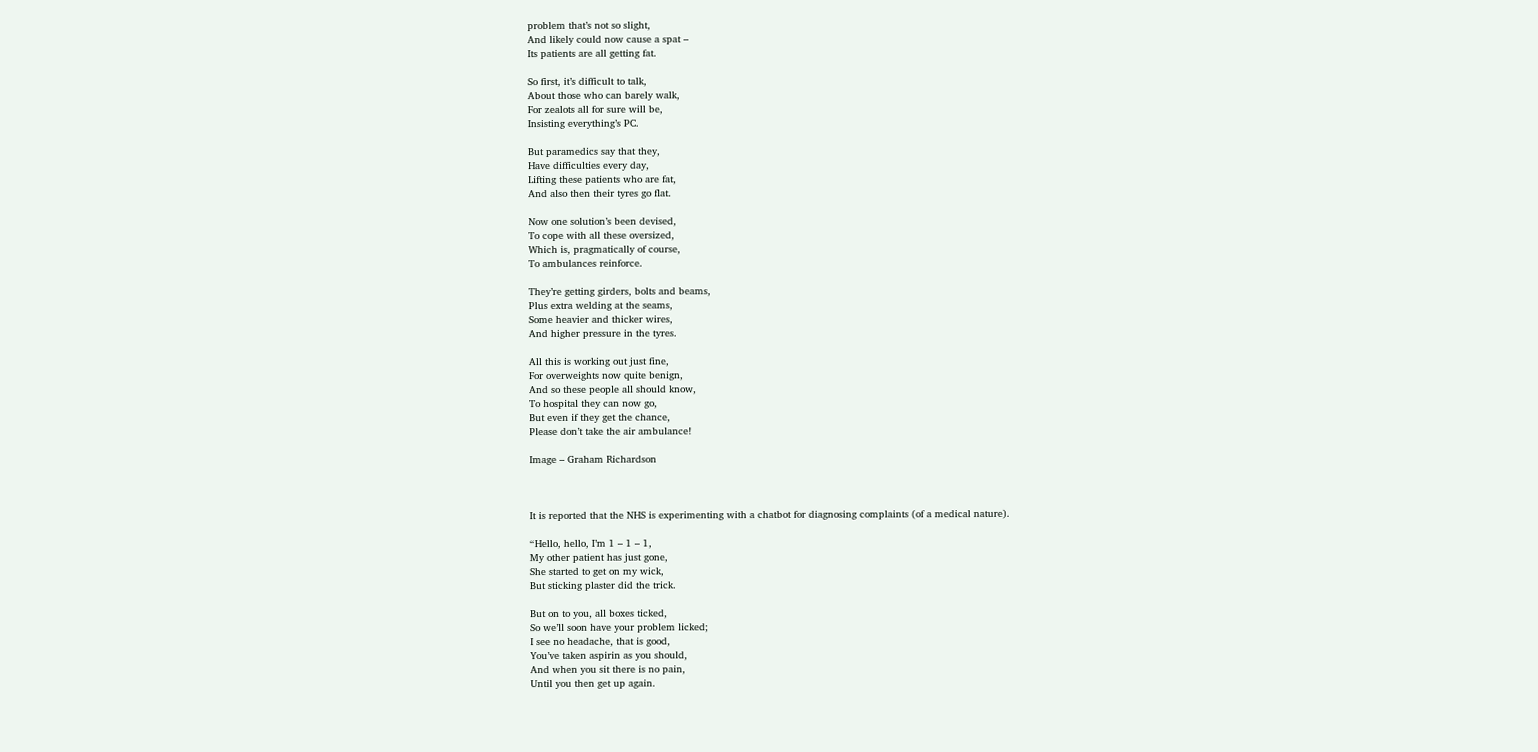problem that’s not so slight,
And likely could now cause a spat –
Its patients are all getting fat.

So first, it’s difficult to talk,
About those who can barely walk,
For zealots all for sure will be,
Insisting everything’s PC.

But paramedics say that they,
Have difficulties every day,
Lifting these patients who are fat,
And also then their tyres go flat.

Now one solution’s been devised,
To cope with all these oversized,
Which is, pragmatically of course,
To ambulances reinforce.

They’re getting girders, bolts and beams,
Plus extra welding at the seams,
Some heavier and thicker wires,
And higher pressure in the tyres.

All this is working out just fine,
For overweights now quite benign,
And so these people all should know,
To hospital they can now go,
But even if they get the chance,
Please don’t take the air ambulance!

Image – Graham Richardson



It is reported that the NHS is experimenting with a chatbot for diagnosing complaints (of a medical nature).

“Hello, hello, I’m 1 – 1 – 1,
My other patient has just gone,
She started to get on my wick,
But sticking plaster did the trick.

But on to you, all boxes ticked,
So we’ll soon have your problem licked;
I see no headache, that is good,
You’ve taken aspirin as you should,
And when you sit there is no pain,
Until you then get up again.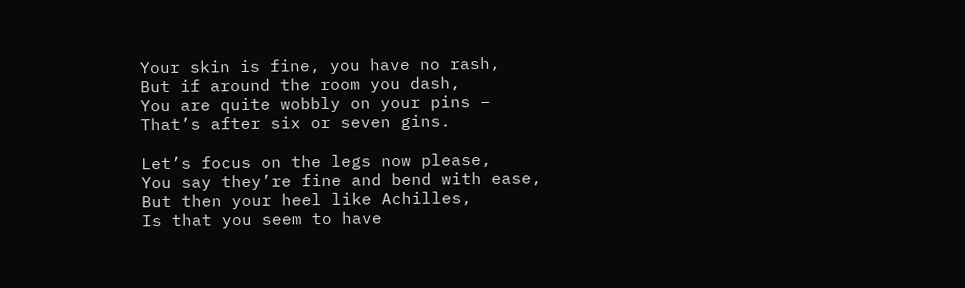Your skin is fine, you have no rash,
But if around the room you dash,
You are quite wobbly on your pins –
That’s after six or seven gins.

Let’s focus on the legs now please,
You say they’re fine and bend with ease,
But then your heel like Achilles,
Is that you seem to have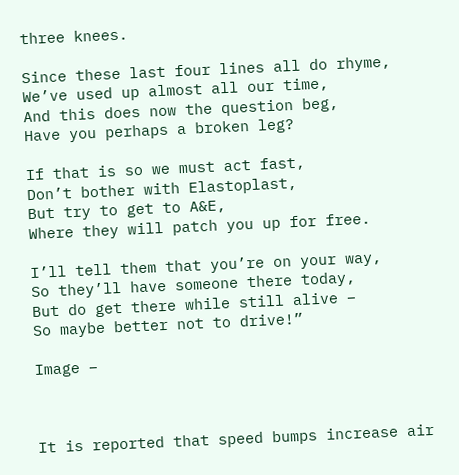three knees.

Since these last four lines all do rhyme,
We’ve used up almost all our time,
And this does now the question beg,
Have you perhaps a broken leg?

If that is so we must act fast,
Don’t bother with Elastoplast,
But try to get to A&E,
Where they will patch you up for free.

I’ll tell them that you’re on your way,
So they’ll have someone there today,
But do get there while still alive –
So maybe better not to drive!”

Image –



It is reported that speed bumps increase air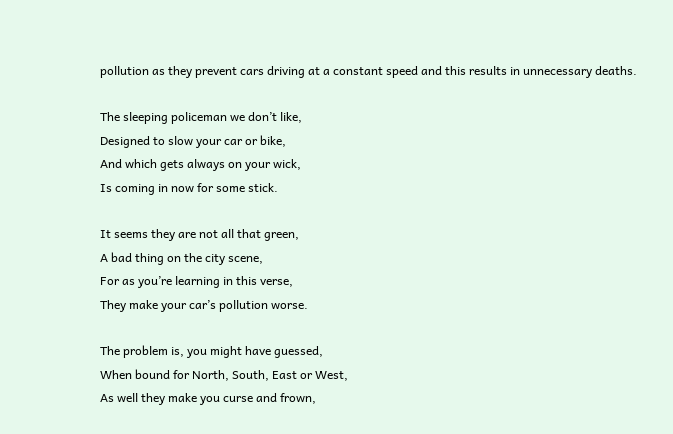pollution as they prevent cars driving at a constant speed and this results in unnecessary deaths.

The sleeping policeman we don’t like,
Designed to slow your car or bike,
And which gets always on your wick,
Is coming in now for some stick.

It seems they are not all that green,
A bad thing on the city scene,
For as you’re learning in this verse,
They make your car’s pollution worse.

The problem is, you might have guessed,
When bound for North, South, East or West,
As well they make you curse and frown,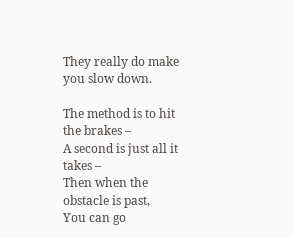They really do make you slow down.

The method is to hit the brakes –
A second is just all it takes –
Then when the obstacle is past,
You can go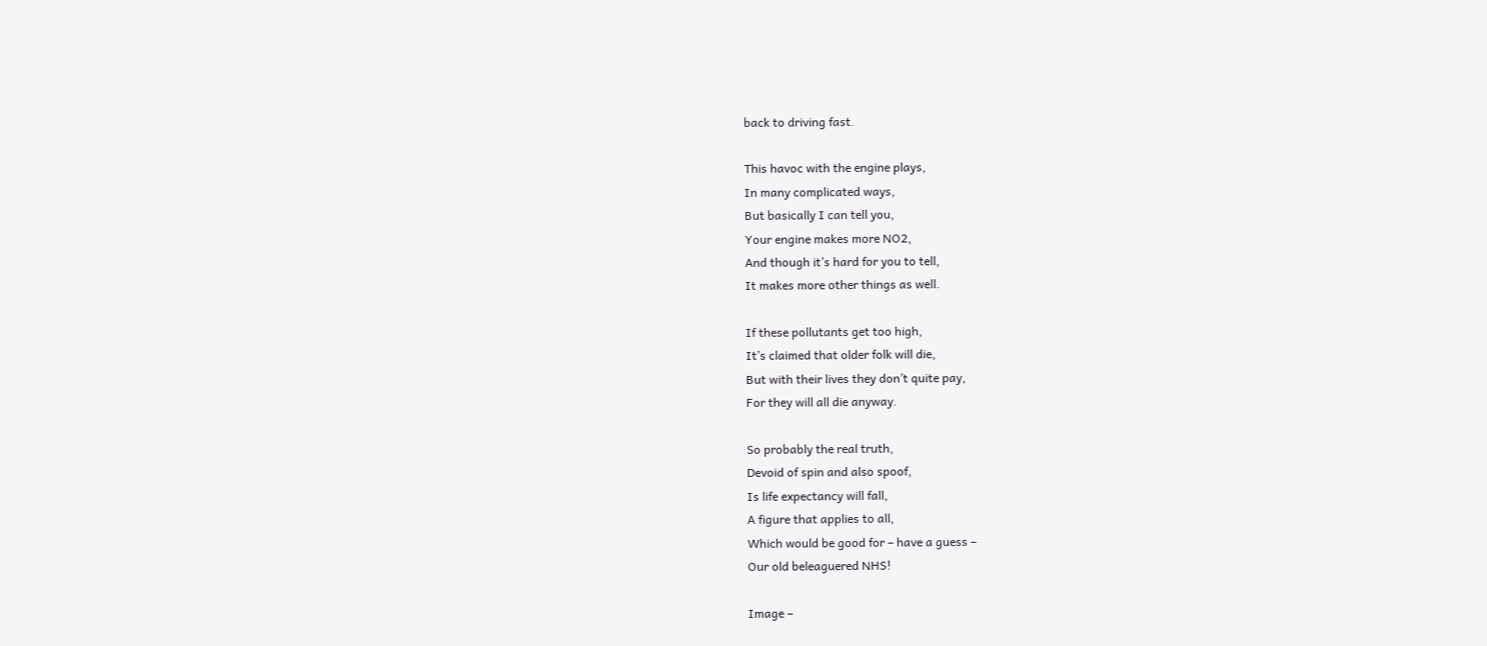back to driving fast.

This havoc with the engine plays,
In many complicated ways,
But basically I can tell you,
Your engine makes more NO2,
And though it’s hard for you to tell,
It makes more other things as well.

If these pollutants get too high,
It’s claimed that older folk will die,
But with their lives they don’t quite pay,
For they will all die anyway.

So probably the real truth,
Devoid of spin and also spoof,
Is life expectancy will fall,
A figure that applies to all,
Which would be good for – have a guess –
Our old beleaguered NHS!

Image –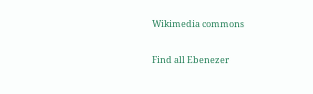Wikimedia commons

Find all Ebenezer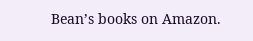Bean’s books on Amazon.